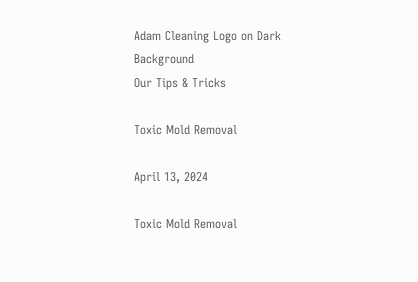Adam Cleaning Logo on Dark Background
Our Tips & Tricks

Toxic Mold Removal

April 13, 2024

Toxic Mold Removal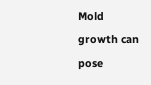Mold growth can pose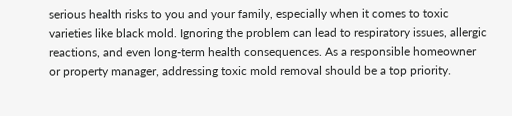serious health risks to you and your family, especially when it comes to toxic varieties like black mold. Ignoring the problem can lead to respiratory issues, allergic reactions, and even long-term health consequences. As a responsible homeowner or property manager, addressing toxic mold removal should be a top priority.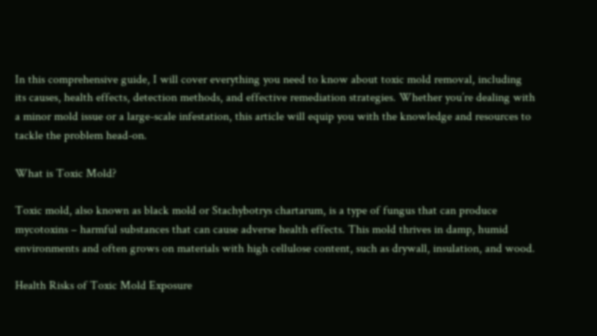In this comprehensive guide, I will cover everything you need to know about toxic mold removal, including its causes, health effects, detection methods, and effective remediation strategies. Whether you’re dealing with a minor mold issue or a large-scale infestation, this article will equip you with the knowledge and resources to tackle the problem head-on.

What is Toxic Mold?

Toxic mold, also known as black mold or Stachybotrys chartarum, is a type of fungus that can produce mycotoxins – harmful substances that can cause adverse health effects. This mold thrives in damp, humid environments and often grows on materials with high cellulose content, such as drywall, insulation, and wood.

Health Risks of Toxic Mold Exposure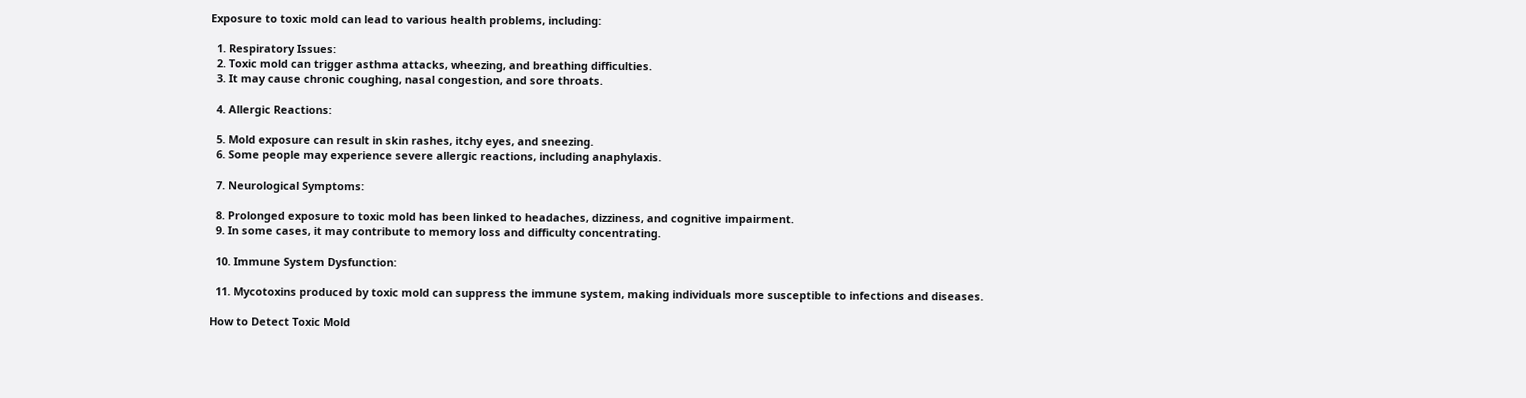Exposure to toxic mold can lead to various health problems, including:

  1. Respiratory Issues:
  2. Toxic mold can trigger asthma attacks, wheezing, and breathing difficulties.
  3. It may cause chronic coughing, nasal congestion, and sore throats.

  4. Allergic Reactions:

  5. Mold exposure can result in skin rashes, itchy eyes, and sneezing.
  6. Some people may experience severe allergic reactions, including anaphylaxis.

  7. Neurological Symptoms:

  8. Prolonged exposure to toxic mold has been linked to headaches, dizziness, and cognitive impairment.
  9. In some cases, it may contribute to memory loss and difficulty concentrating.

  10. Immune System Dysfunction:

  11. Mycotoxins produced by toxic mold can suppress the immune system, making individuals more susceptible to infections and diseases.

How to Detect Toxic Mold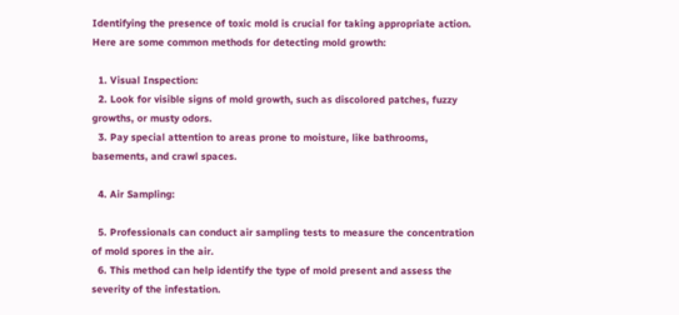Identifying the presence of toxic mold is crucial for taking appropriate action. Here are some common methods for detecting mold growth:

  1. Visual Inspection:
  2. Look for visible signs of mold growth, such as discolored patches, fuzzy growths, or musty odors.
  3. Pay special attention to areas prone to moisture, like bathrooms, basements, and crawl spaces.

  4. Air Sampling:

  5. Professionals can conduct air sampling tests to measure the concentration of mold spores in the air.
  6. This method can help identify the type of mold present and assess the severity of the infestation.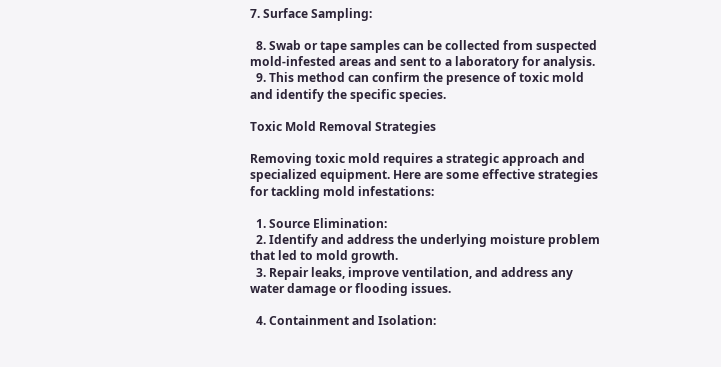7. Surface Sampling:

  8. Swab or tape samples can be collected from suspected mold-infested areas and sent to a laboratory for analysis.
  9. This method can confirm the presence of toxic mold and identify the specific species.

Toxic Mold Removal Strategies

Removing toxic mold requires a strategic approach and specialized equipment. Here are some effective strategies for tackling mold infestations:

  1. Source Elimination:
  2. Identify and address the underlying moisture problem that led to mold growth.
  3. Repair leaks, improve ventilation, and address any water damage or flooding issues.

  4. Containment and Isolation: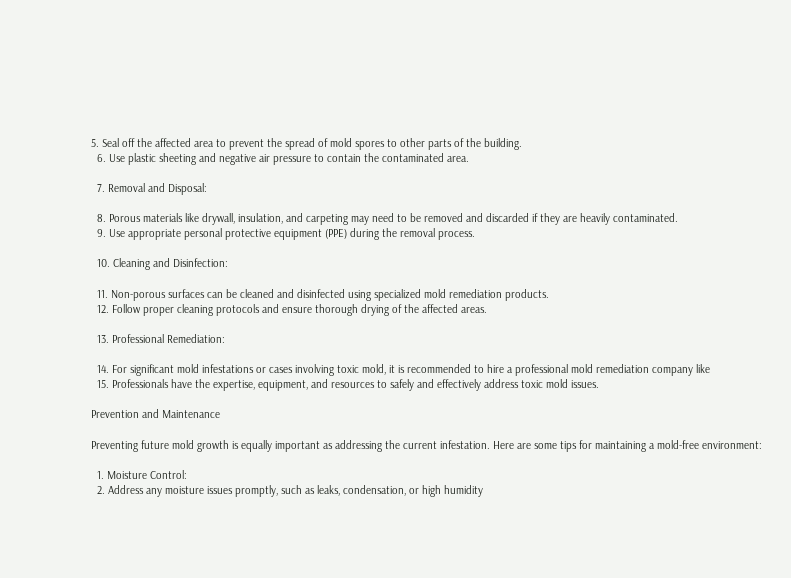5. Seal off the affected area to prevent the spread of mold spores to other parts of the building.
  6. Use plastic sheeting and negative air pressure to contain the contaminated area.

  7. Removal and Disposal:

  8. Porous materials like drywall, insulation, and carpeting may need to be removed and discarded if they are heavily contaminated.
  9. Use appropriate personal protective equipment (PPE) during the removal process.

  10. Cleaning and Disinfection:

  11. Non-porous surfaces can be cleaned and disinfected using specialized mold remediation products.
  12. Follow proper cleaning protocols and ensure thorough drying of the affected areas.

  13. Professional Remediation:

  14. For significant mold infestations or cases involving toxic mold, it is recommended to hire a professional mold remediation company like
  15. Professionals have the expertise, equipment, and resources to safely and effectively address toxic mold issues.

Prevention and Maintenance

Preventing future mold growth is equally important as addressing the current infestation. Here are some tips for maintaining a mold-free environment:

  1. Moisture Control:
  2. Address any moisture issues promptly, such as leaks, condensation, or high humidity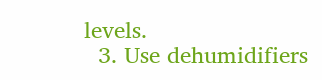levels.
  3. Use dehumidifiers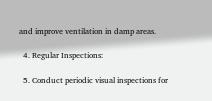and improve ventilation in damp areas.

  4. Regular Inspections:

  5. Conduct periodic visual inspections for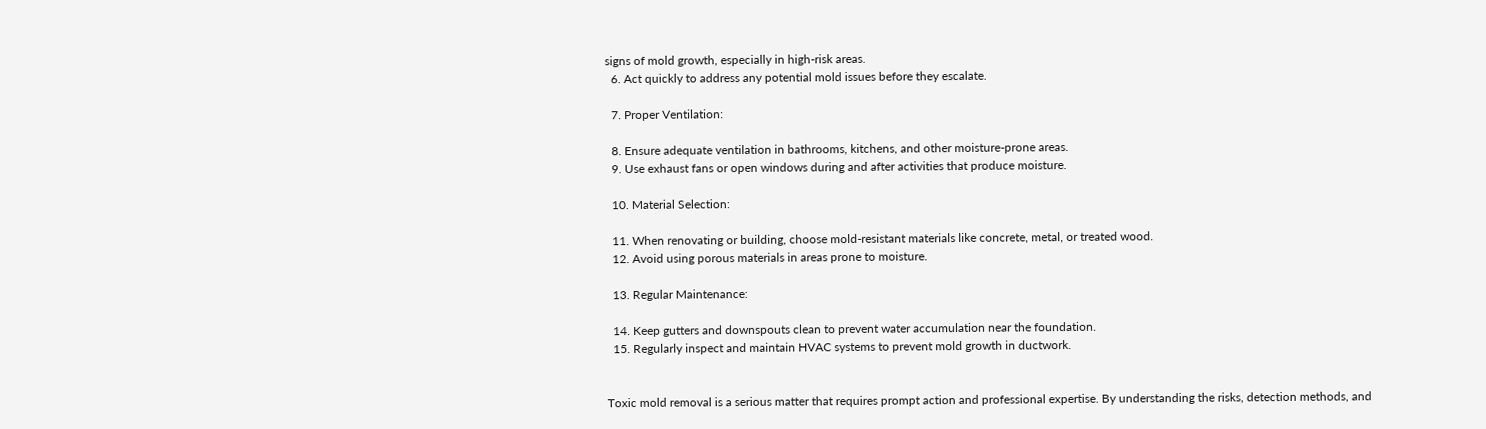signs of mold growth, especially in high-risk areas.
  6. Act quickly to address any potential mold issues before they escalate.

  7. Proper Ventilation:

  8. Ensure adequate ventilation in bathrooms, kitchens, and other moisture-prone areas.
  9. Use exhaust fans or open windows during and after activities that produce moisture.

  10. Material Selection:

  11. When renovating or building, choose mold-resistant materials like concrete, metal, or treated wood.
  12. Avoid using porous materials in areas prone to moisture.

  13. Regular Maintenance:

  14. Keep gutters and downspouts clean to prevent water accumulation near the foundation.
  15. Regularly inspect and maintain HVAC systems to prevent mold growth in ductwork.


Toxic mold removal is a serious matter that requires prompt action and professional expertise. By understanding the risks, detection methods, and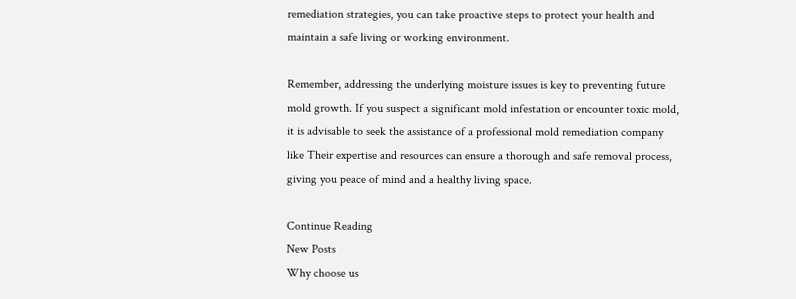remediation strategies, you can take proactive steps to protect your health and maintain a safe living or working environment.

Remember, addressing the underlying moisture issues is key to preventing future mold growth. If you suspect a significant mold infestation or encounter toxic mold, it is advisable to seek the assistance of a professional mold remediation company like Their expertise and resources can ensure a thorough and safe removal process, giving you peace of mind and a healthy living space.

Continue Reading
New Posts
Why choose us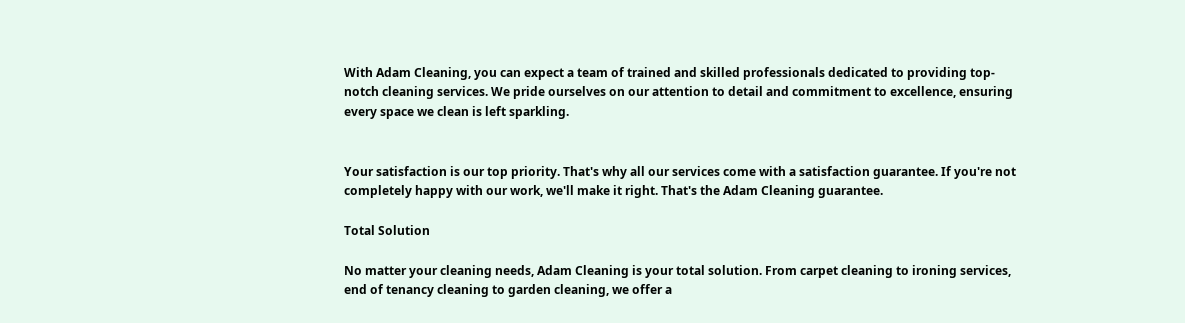With Adam Cleaning, you can expect a team of trained and skilled professionals dedicated to providing top-notch cleaning services. We pride ourselves on our attention to detail and commitment to excellence, ensuring every space we clean is left sparkling.


Your satisfaction is our top priority. That's why all our services come with a satisfaction guarantee. If you're not completely happy with our work, we'll make it right. That's the Adam Cleaning guarantee.

Total Solution

No matter your cleaning needs, Adam Cleaning is your total solution. From carpet cleaning to ironing services, end of tenancy cleaning to garden cleaning, we offer a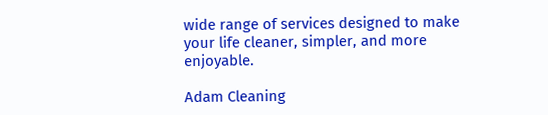wide range of services designed to make your life cleaner, simpler, and more enjoyable.

Adam Cleaning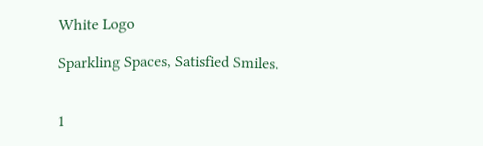White Logo

Sparkling Spaces, Satisfied Smiles.


1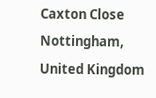Caxton Close Nottingham,
United Kingdom